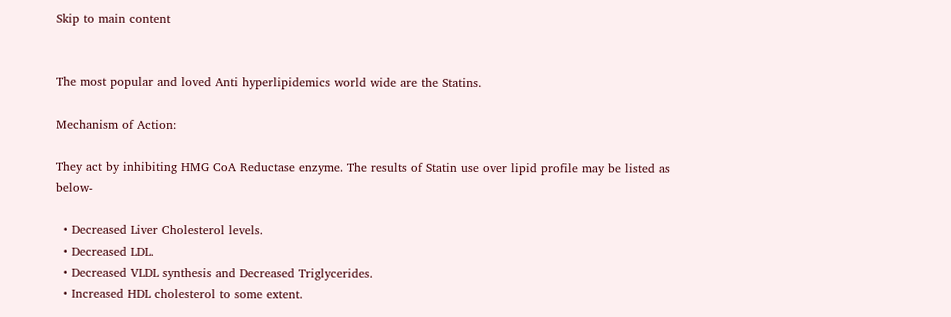Skip to main content


The most popular and loved Anti hyperlipidemics world wide are the Statins.

Mechanism of Action:

They act by inhibiting HMG CoA Reductase enzyme. The results of Statin use over lipid profile may be listed as below-

  • Decreased Liver Cholesterol levels.
  • Decreased LDL.
  • Decreased VLDL synthesis and Decreased Triglycerides.
  • Increased HDL cholesterol to some extent.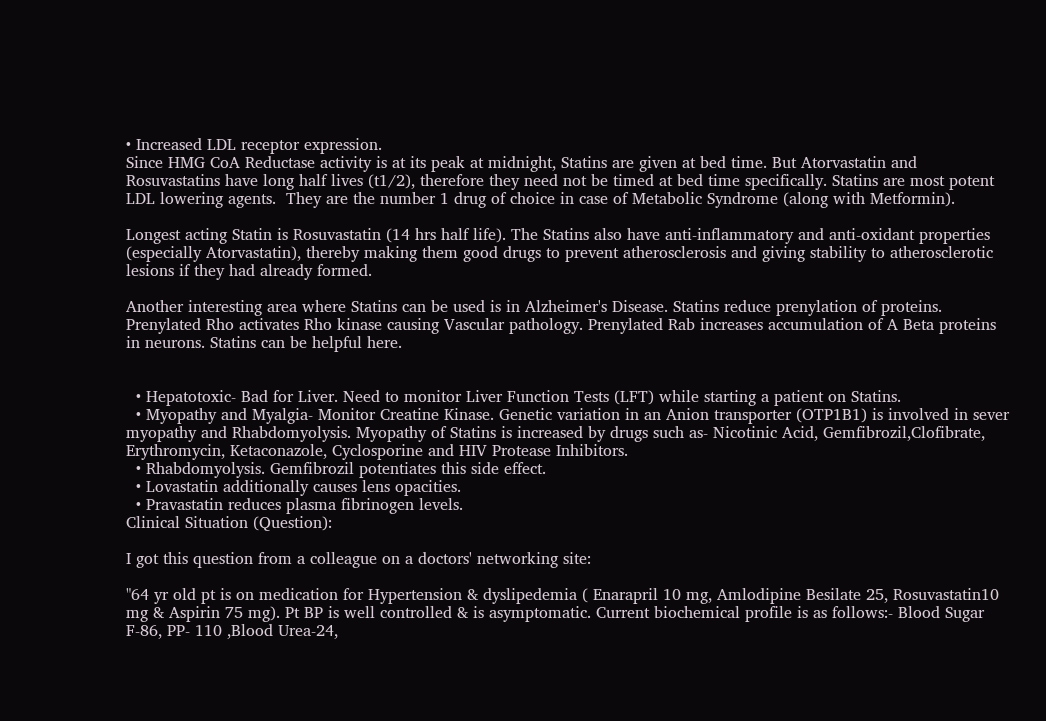• Increased LDL receptor expression.
Since HMG CoA Reductase activity is at its peak at midnight, Statins are given at bed time. But Atorvastatin and Rosuvastatins have long half lives (t1/2), therefore they need not be timed at bed time specifically. Statins are most potent LDL lowering agents.  They are the number 1 drug of choice in case of Metabolic Syndrome (along with Metformin).

Longest acting Statin is Rosuvastatin (14 hrs half life). The Statins also have anti-inflammatory and anti-oxidant properties (especially Atorvastatin), thereby making them good drugs to prevent atherosclerosis and giving stability to atherosclerotic lesions if they had already formed.

Another interesting area where Statins can be used is in Alzheimer's Disease. Statins reduce prenylation of proteins. Prenylated Rho activates Rho kinase causing Vascular pathology. Prenylated Rab increases accumulation of A Beta proteins in neurons. Statins can be helpful here.


  • Hepatotoxic- Bad for Liver. Need to monitor Liver Function Tests (LFT) while starting a patient on Statins.
  • Myopathy and Myalgia- Monitor Creatine Kinase. Genetic variation in an Anion transporter (OTP1B1) is involved in sever myopathy and Rhabdomyolysis. Myopathy of Statins is increased by drugs such as- Nicotinic Acid, Gemfibrozil,Clofibrate, Erythromycin, Ketaconazole, Cyclosporine and HIV Protease Inhibitors.
  • Rhabdomyolysis. Gemfibrozil potentiates this side effect.
  • Lovastatin additionally causes lens opacities.
  • Pravastatin reduces plasma fibrinogen levels.
Clinical Situation (Question):

I got this question from a colleague on a doctors' networking site:

"64 yr old pt is on medication for Hypertension & dyslipedemia ( Enarapril 10 mg, Amlodipine Besilate 25, Rosuvastatin10 mg & Aspirin 75 mg). Pt BP is well controlled & is asymptomatic. Current biochemical profile is as follows:- Blood Sugar F-86, PP- 110 ,Blood Urea-24,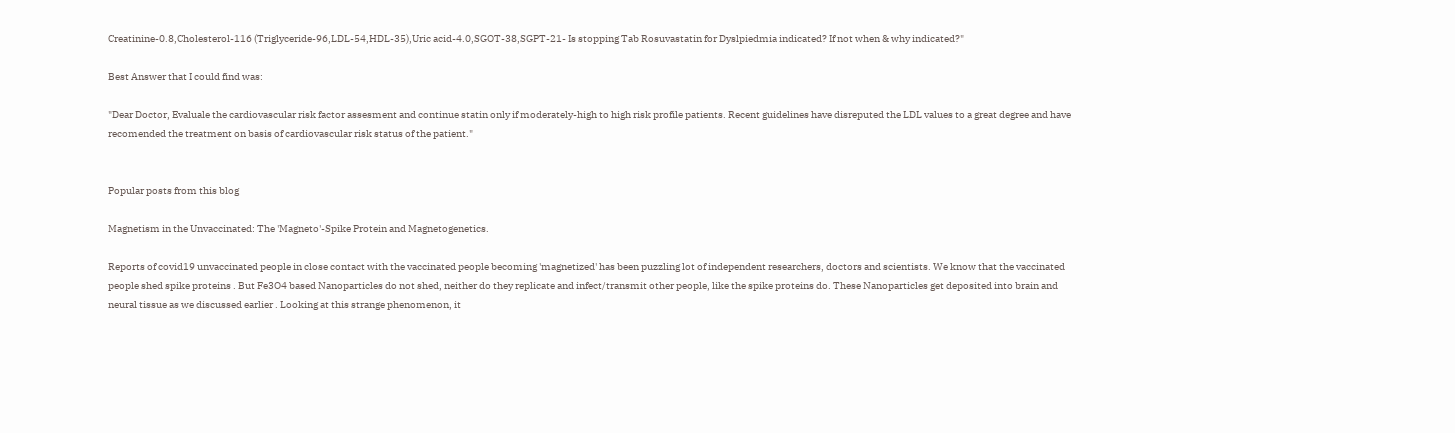Creatinine-0.8,Cholesterol-116 (Triglyceride-96,LDL-54,HDL-35),Uric acid-4.0,SGOT-38,SGPT-21- Is stopping Tab Rosuvastatin for Dyslpiedmia indicated? If not when & why indicated?"

Best Answer that I could find was:

"Dear Doctor, Evaluale the cardiovascular risk factor assesment and continue statin only if moderately-high to high risk profile patients. Recent guidelines have disreputed the LDL values to a great degree and have recomended the treatment on basis of cardiovascular risk status of the patient."


Popular posts from this blog

Magnetism in the Unvaccinated: The 'Magneto'-Spike Protein and Magnetogenetics.

Reports of covid19 unvaccinated people in close contact with the vaccinated people becoming 'magnetized' has been puzzling lot of independent researchers, doctors and scientists. We know that the vaccinated people shed spike proteins . But Fe3O4 based Nanoparticles do not shed, neither do they replicate and infect/transmit other people, like the spike proteins do. These Nanoparticles get deposited into brain and neural tissue as we discussed earlier . Looking at this strange phenomenon, it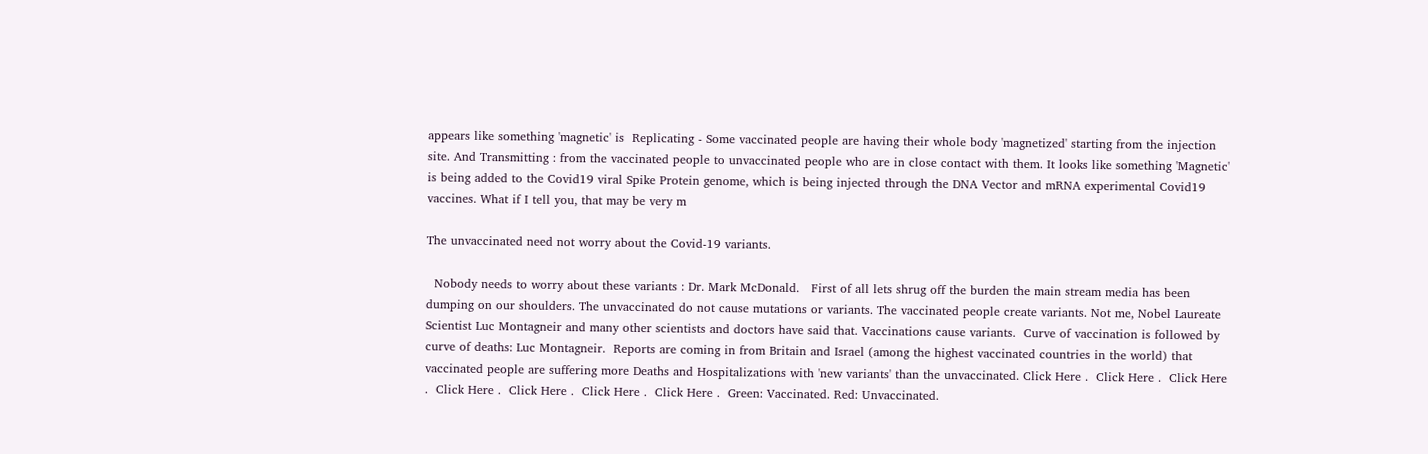appears like something 'magnetic' is  Replicating - Some vaccinated people are having their whole body 'magnetized' starting from the injection site. And Transmitting : from the vaccinated people to unvaccinated people who are in close contact with them. It looks like something 'Magnetic' is being added to the Covid19 viral Spike Protein genome, which is being injected through the DNA Vector and mRNA experimental Covid19 vaccines. What if I tell you, that may be very m

The unvaccinated need not worry about the Covid-19 variants.

  Nobody needs to worry about these variants : Dr. Mark McDonald.   First of all lets shrug off the burden the main stream media has been dumping on our shoulders. The unvaccinated do not cause mutations or variants. The vaccinated people create variants. Not me, Nobel Laureate Scientist Luc Montagneir and many other scientists and doctors have said that. Vaccinations cause variants.  Curve of vaccination is followed by curve of deaths: Luc Montagneir.  Reports are coming in from Britain and Israel (among the highest vaccinated countries in the world) that vaccinated people are suffering more Deaths and Hospitalizations with 'new variants' than the unvaccinated. Click Here .  Click Here .  Click Here .  Click Here .  Click Here .  Click Here .  Click Here .  Green: Vaccinated. Red: Unvaccinated.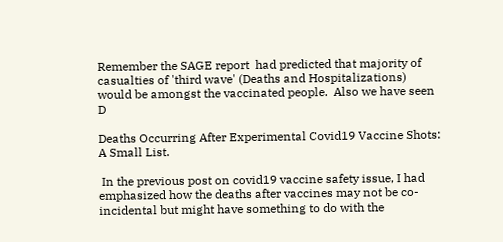Remember the SAGE report  had predicted that majority of casualties of 'third wave' (Deaths and Hospitalizations) would be amongst the vaccinated people.  Also we have seen D

Deaths Occurring After Experimental Covid19 Vaccine Shots: A Small List.

 In the previous post on covid19 vaccine safety issue, I had emphasized how the deaths after vaccines may not be co-incidental but might have something to do with the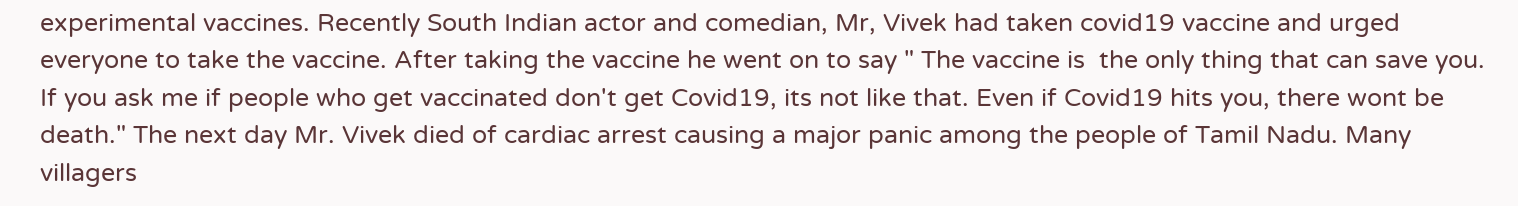experimental vaccines. Recently South Indian actor and comedian, Mr, Vivek had taken covid19 vaccine and urged everyone to take the vaccine. After taking the vaccine he went on to say " The vaccine is  the only thing that can save you. If you ask me if people who get vaccinated don't get Covid19, its not like that. Even if Covid19 hits you, there wont be death." The next day Mr. Vivek died of cardiac arrest causing a major panic among the people of Tamil Nadu. Many villagers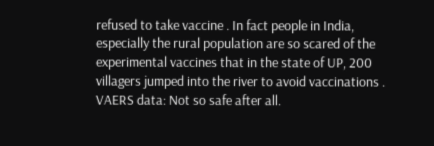refused to take vaccine . In fact people in India, especially the rural population are so scared of the experimental vaccines that in the state of UP, 200 villagers jumped into the river to avoid vaccinations . VAERS data: Not so safe after all.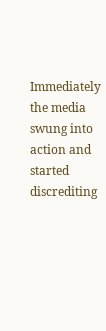Immediately the media swung into action and started discrediting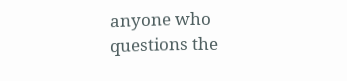anyone who questions the